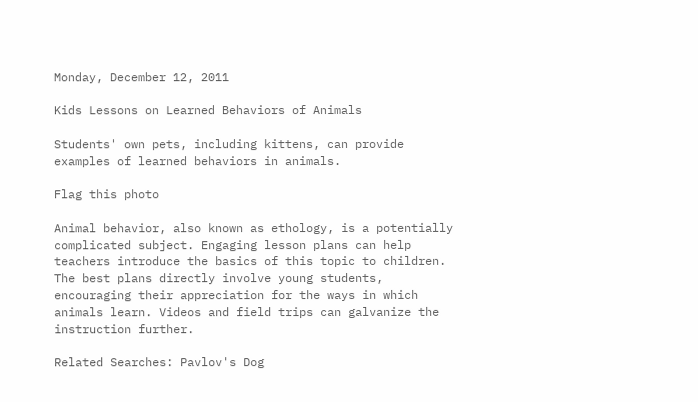Monday, December 12, 2011

Kids Lessons on Learned Behaviors of Animals

Students' own pets, including kittens, can provide examples of learned behaviors in animals.

Flag this photo

Animal behavior, also known as ethology, is a potentially complicated subject. Engaging lesson plans can help teachers introduce the basics of this topic to children. The best plans directly involve young students, encouraging their appreciation for the ways in which animals learn. Videos and field trips can galvanize the instruction further.

Related Searches: Pavlov's Dog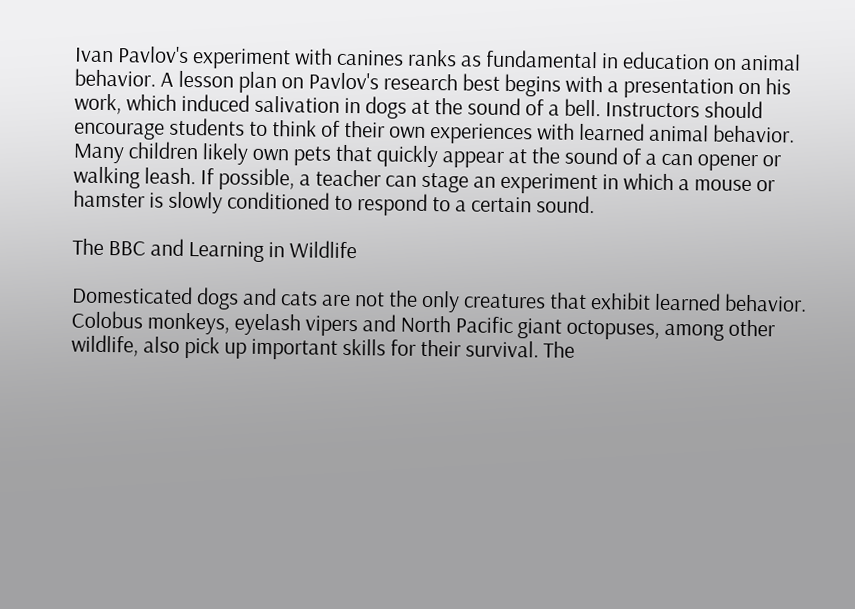Ivan Pavlov's experiment with canines ranks as fundamental in education on animal behavior. A lesson plan on Pavlov's research best begins with a presentation on his work, which induced salivation in dogs at the sound of a bell. Instructors should encourage students to think of their own experiences with learned animal behavior. Many children likely own pets that quickly appear at the sound of a can opener or walking leash. If possible, a teacher can stage an experiment in which a mouse or hamster is slowly conditioned to respond to a certain sound.

The BBC and Learning in Wildlife

Domesticated dogs and cats are not the only creatures that exhibit learned behavior. Colobus monkeys, eyelash vipers and North Pacific giant octopuses, among other wildlife, also pick up important skills for their survival. The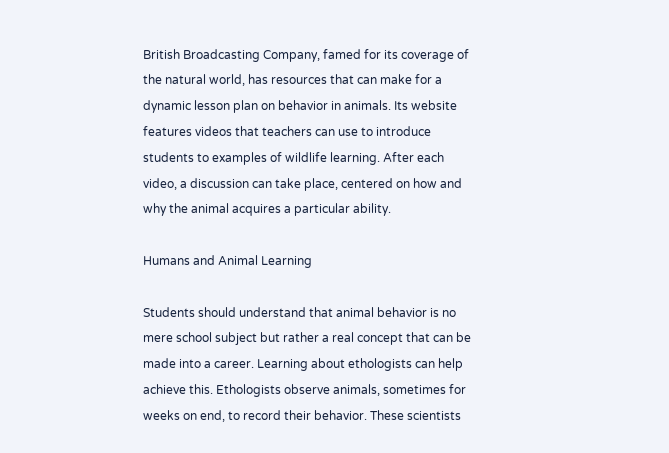British Broadcasting Company, famed for its coverage of the natural world, has resources that can make for a dynamic lesson plan on behavior in animals. Its website features videos that teachers can use to introduce students to examples of wildlife learning. After each video, a discussion can take place, centered on how and why the animal acquires a particular ability.

Humans and Animal Learning

Students should understand that animal behavior is no mere school subject but rather a real concept that can be made into a career. Learning about ethologists can help achieve this. Ethologists observe animals, sometimes for weeks on end, to record their behavior. These scientists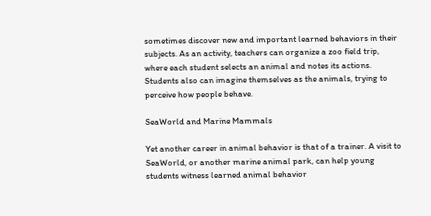sometimes discover new and important learned behaviors in their subjects. As an activity, teachers can organize a zoo field trip, where each student selects an animal and notes its actions. Students also can imagine themselves as the animals, trying to perceive how people behave.

SeaWorld and Marine Mammals

Yet another career in animal behavior is that of a trainer. A visit to SeaWorld, or another marine animal park, can help young students witness learned animal behavior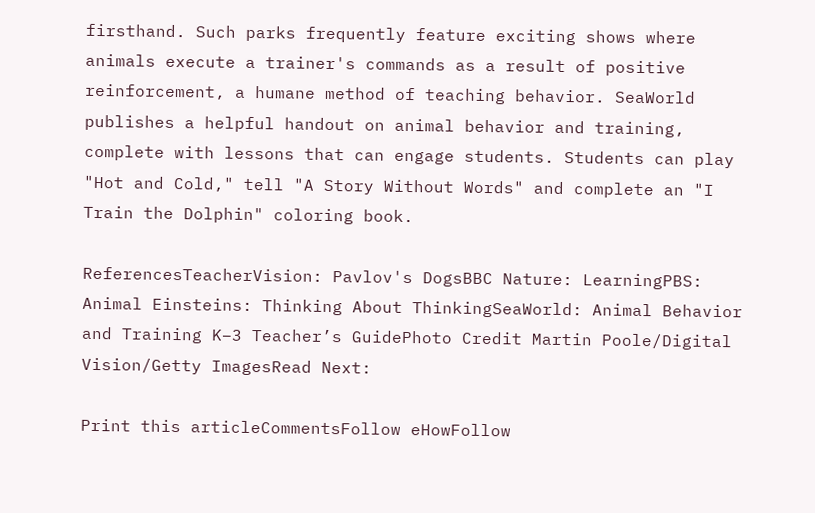firsthand. Such parks frequently feature exciting shows where animals execute a trainer's commands as a result of positive reinforcement, a humane method of teaching behavior. SeaWorld publishes a helpful handout on animal behavior and training, complete with lessons that can engage students. Students can play "Hot and Cold," tell "A Story Without Words" and complete an "I Train the Dolphin" coloring book.

ReferencesTeacherVision: Pavlov's DogsBBC Nature: LearningPBS: Animal Einsteins: Thinking About ThinkingSeaWorld: Animal Behavior and Training K–3 Teacher’s GuidePhoto Credit Martin Poole/Digital Vision/Getty ImagesRead Next:

Print this articleCommentsFollow eHowFollow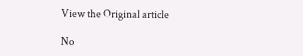View the Original article

No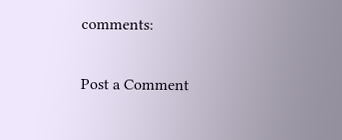comments:

Post a Comment